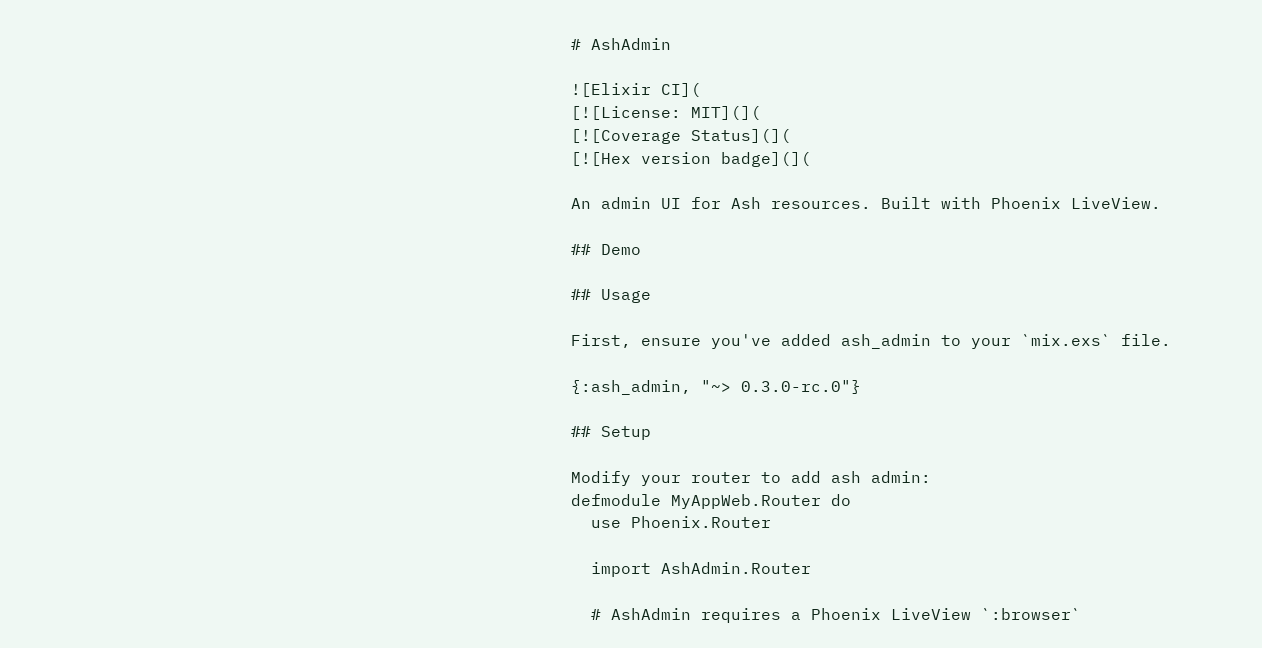# AshAdmin

![Elixir CI](
[![License: MIT](](
[![Coverage Status](](
[![Hex version badge](](

An admin UI for Ash resources. Built with Phoenix LiveView.

## Demo

## Usage

First, ensure you've added ash_admin to your `mix.exs` file.

{:ash_admin, "~> 0.3.0-rc.0"}

## Setup

Modify your router to add ash admin:
defmodule MyAppWeb.Router do
  use Phoenix.Router

  import AshAdmin.Router

  # AshAdmin requires a Phoenix LiveView `:browser`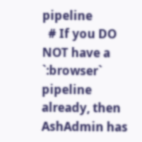pipeline
  # If you DO NOT have a `:browser` pipeline already, then AshAdmin has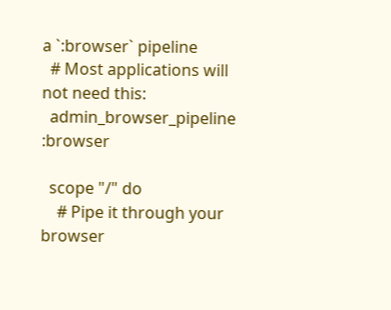a `:browser` pipeline
  # Most applications will not need this:
  admin_browser_pipeline :browser

  scope "/" do
    # Pipe it through your browser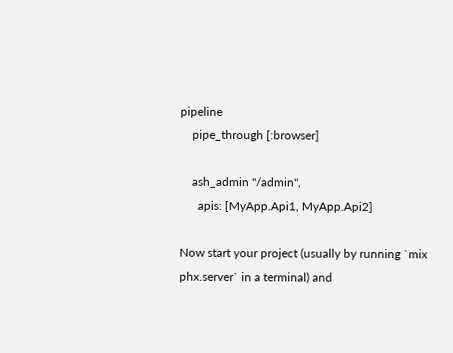pipeline
    pipe_through [:browser]

    ash_admin "/admin",
      apis: [MyApp.Api1, MyApp.Api2]

Now start your project (usually by running `mix phx.server` in a terminal) and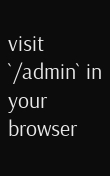visit `/admin` in your browser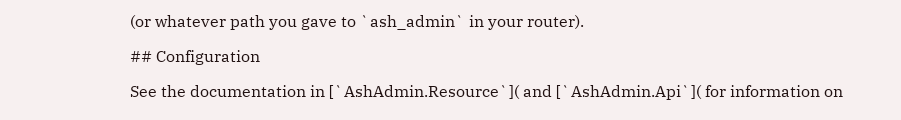(or whatever path you gave to `ash_admin` in your router).

## Configuration

See the documentation in [`AshAdmin.Resource`]( and [`AshAdmin.Api`]( for information on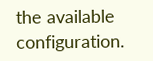the available configuration.